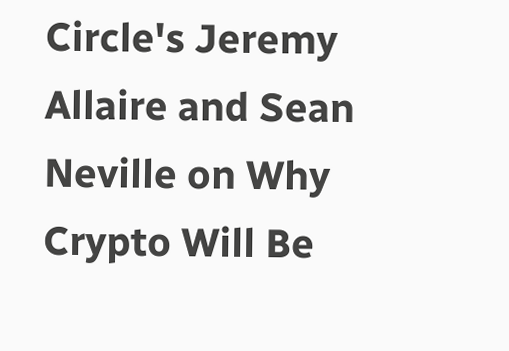Circle's Jeremy Allaire and Sean Neville on Why Crypto Will Be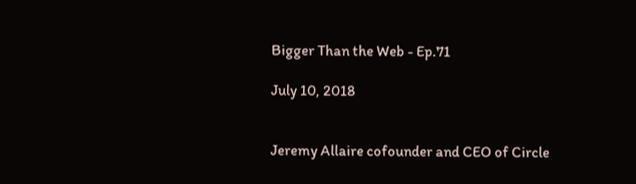Bigger Than the Web - Ep.71

July 10, 2018


Jeremy Allaire cofounder and CEO of Circle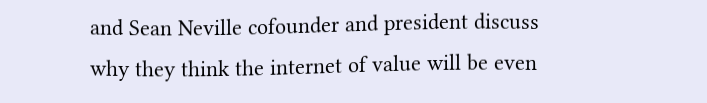and Sean Neville cofounder and president discuss why they think the internet of value will be even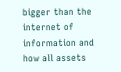bigger than the internet of information and how all assets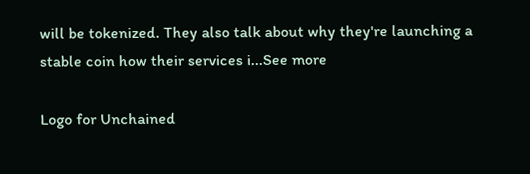will be tokenized. They also talk about why they're launching a stable coin how their services i...See more

Logo for Unchained